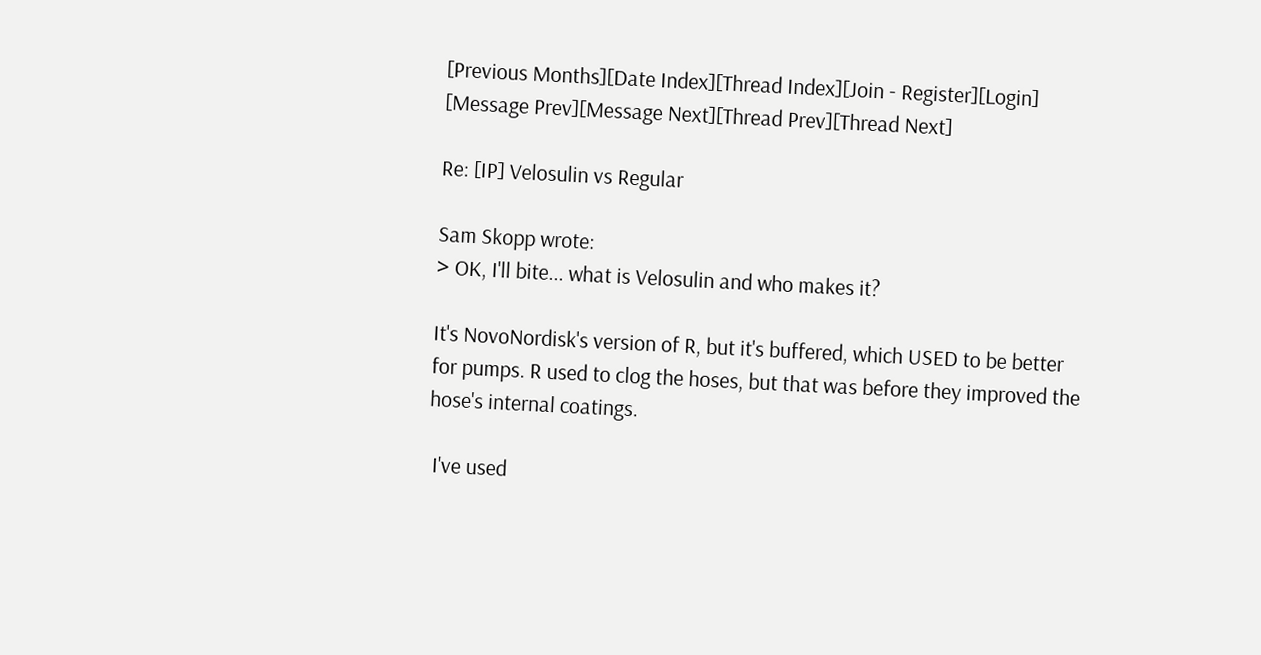[Previous Months][Date Index][Thread Index][Join - Register][Login]
[Message Prev][Message Next][Thread Prev][Thread Next]

Re: [IP] Velosulin vs Regular

Sam Skopp wrote:
> OK, I'll bite... what is Velosulin and who makes it?

It's NovoNordisk's version of R, but it's buffered, which USED to be better
for pumps. R used to clog the hoses, but that was before they improved the
hose's internal coatings.

 I've used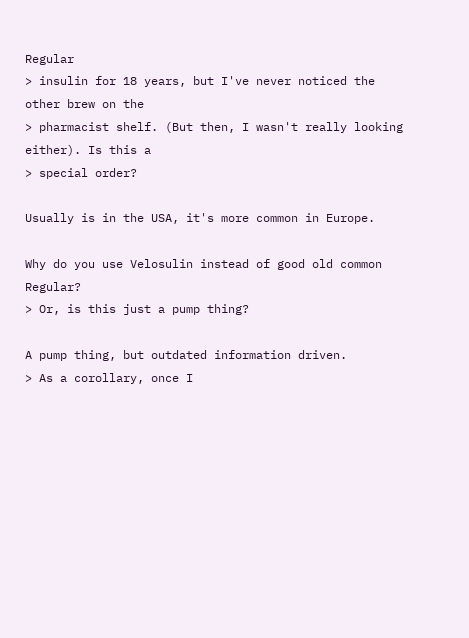Regular
> insulin for 18 years, but I've never noticed the other brew on the
> pharmacist shelf. (But then, I wasn't really looking either). Is this a
> special order?

Usually is in the USA, it's more common in Europe.

Why do you use Velosulin instead of good old common Regular?
> Or, is this just a pump thing?

A pump thing, but outdated information driven.
> As a corollary, once I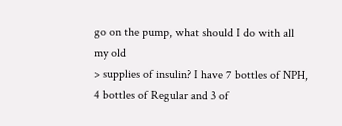go on the pump, what should I do with all my old
> supplies of insulin? I have 7 bottles of NPH, 4 bottles of Regular and 3 of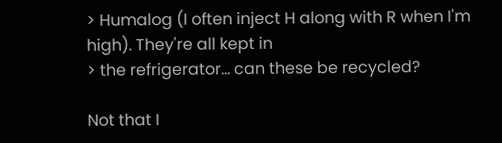> Humalog (I often inject H along with R when I'm high). They're all kept in
> the refrigerator... can these be recycled?

Not that I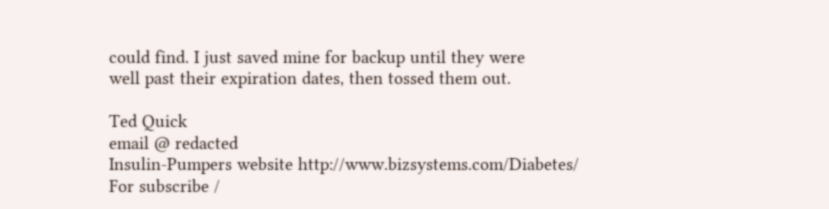could find. I just saved mine for backup until they were
well past their expiration dates, then tossed them out.

Ted Quick
email @ redacted
Insulin-Pumpers website http://www.bizsystems.com/Diabetes/
For subscribe /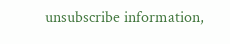unsubscribe information,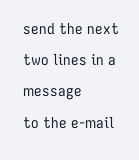send the next two lines in a message
to the e-mail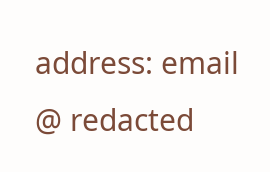address: email @ redacted